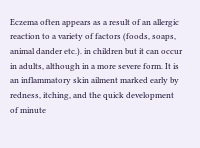Eczema often appears as a result of an allergic reaction to a variety of factors (foods, soaps, animal dander etc.). in children but it can occur in adults, although in a more severe form. It is an inflammatory skin ailment marked early by redness, itching, and the quick development of minute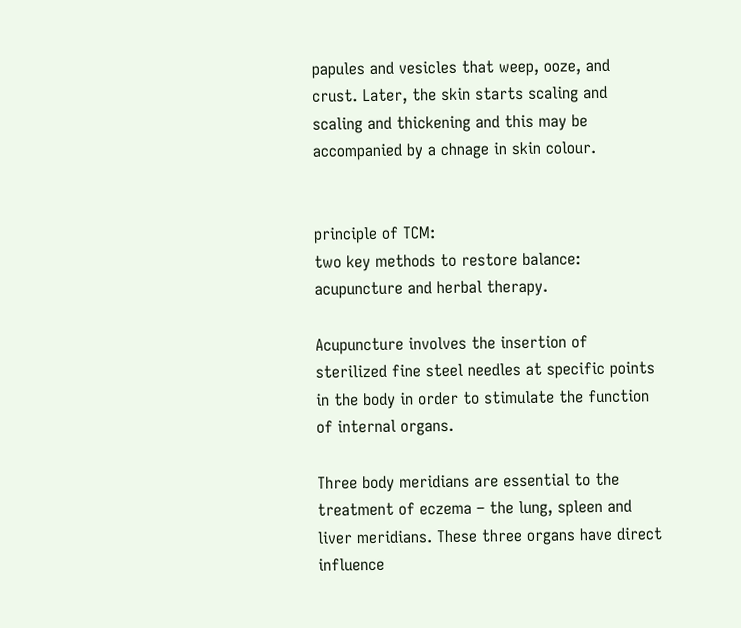papules and vesicles that weep, ooze, and crust. Later, the skin starts scaling and scaling and thickening and this may be accompanied by a chnage in skin colour.


principle of TCM:
two key methods to restore balance: acupuncture and herbal therapy.

Acupuncture involves the insertion of sterilized fine steel needles at specific points in the body in order to stimulate the function of internal organs.

Three body meridians are essential to the treatment of eczema – the lung, spleen and liver meridians. These three organs have direct influence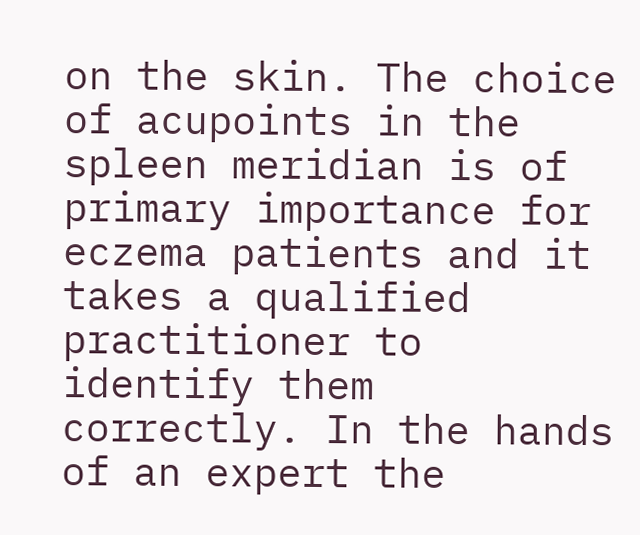on the skin. The choice of acupoints in the spleen meridian is of primary importance for eczema patients and it takes a qualified practitioner to identify them correctly. In the hands of an expert the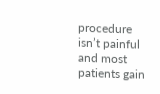procedure isn’t painful and most patients gain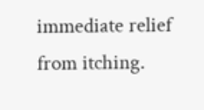immediate relief from itching.